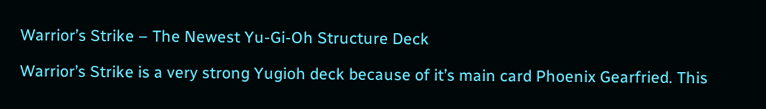Warrior’s Strike – The Newest Yu-Gi-Oh Structure Deck

Warrior’s Strike is a very strong Yugioh deck because of it’s main card Phoenix Gearfried. This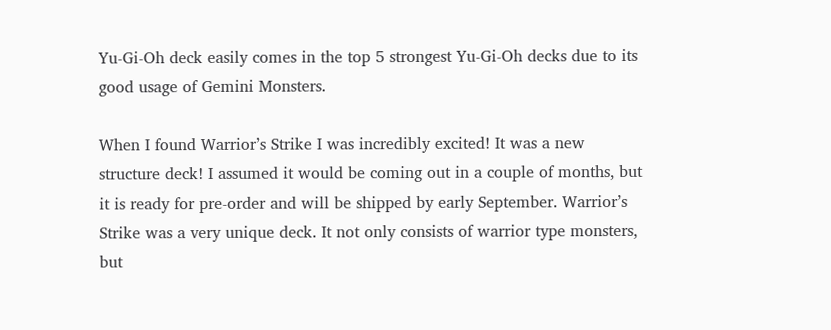Yu-Gi-Oh deck easily comes in the top 5 strongest Yu-Gi-Oh decks due to its good usage of Gemini Monsters.

When I found Warrior’s Strike I was incredibly excited! It was a new structure deck! I assumed it would be coming out in a couple of months, but it is ready for pre-order and will be shipped by early September. Warrior’s Strike was a very unique deck. It not only consists of warrior type monsters, but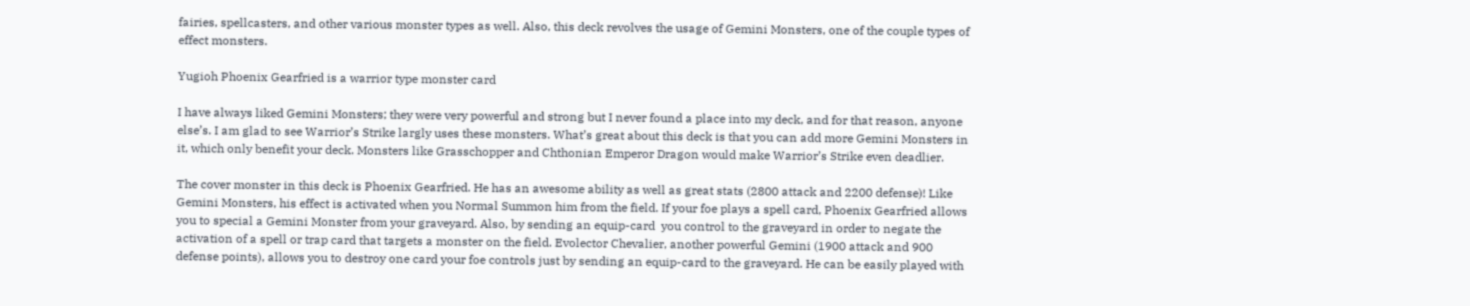fairies, spellcasters, and other various monster types as well. Also, this deck revolves the usage of Gemini Monsters, one of the couple types of effect monsters.

Yugioh Phoenix Gearfried is a warrior type monster card

I have always liked Gemini Monsters; they were very powerful and strong but I never found a place into my deck, and for that reason, anyone else’s. I am glad to see Warrior’s Strike largly uses these monsters. What’s great about this deck is that you can add more Gemini Monsters in it, which only benefit your deck. Monsters like Grasschopper and Chthonian Emperor Dragon would make Warrior’s Strike even deadlier.

The cover monster in this deck is Phoenix Gearfried. He has an awesome ability as well as great stats (2800 attack and 2200 defense)! Like Gemini Monsters, his effect is activated when you Normal Summon him from the field. If your foe plays a spell card, Phoenix Gearfried allows you to special a Gemini Monster from your graveyard. Also, by sending an equip-card  you control to the graveyard in order to negate the activation of a spell or trap card that targets a monster on the field. Evolector Chevalier, another powerful Gemini (1900 attack and 900 defense points), allows you to destroy one card your foe controls just by sending an equip-card to the graveyard. He can be easily played with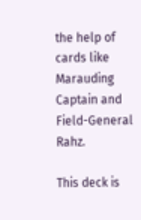the help of cards like Marauding Captain and Field-General Rahz.

This deck is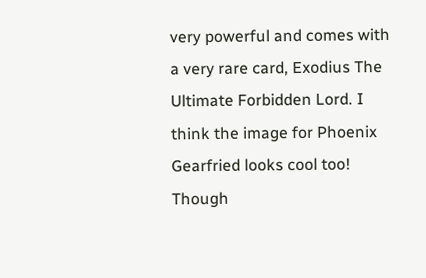very powerful and comes with a very rare card, Exodius The Ultimate Forbidden Lord. I think the image for Phoenix Gearfried looks cool too! Though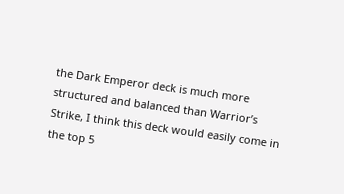the Dark Emperor deck is much more structured and balanced than Warrior’s Strike, I think this deck would easily come in the top 5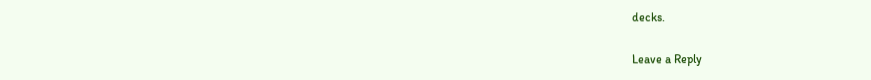decks.

Leave a Reply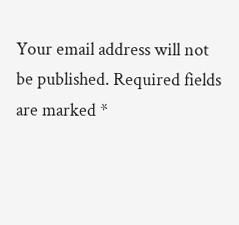Your email address will not be published. Required fields are marked *